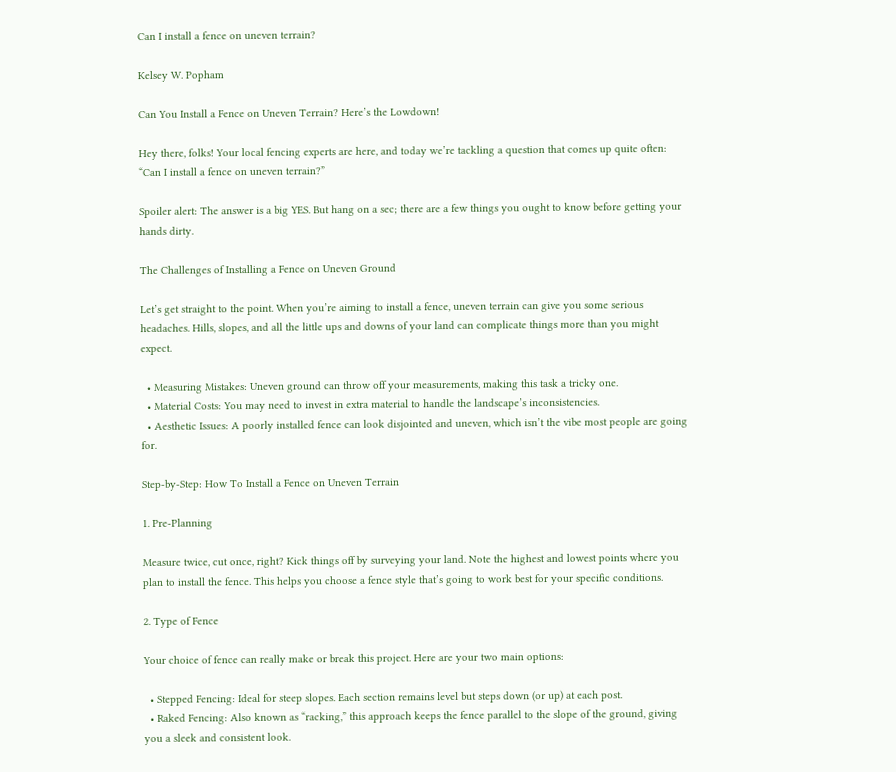Can I install a fence on uneven terrain?

Kelsey W. Popham

Can You Install a Fence on Uneven Terrain? Here’s the Lowdown!

Hey there, folks! Your local fencing experts are here, and today we’re tackling a question that comes up quite often: “Can I install a fence on uneven terrain?”

Spoiler alert: The answer is a big YES. But hang on a sec; there are a few things you ought to know before getting your hands dirty.

The Challenges of Installing a Fence on Uneven Ground

Let’s get straight to the point. When you’re aiming to install a fence, uneven terrain can give you some serious headaches. Hills, slopes, and all the little ups and downs of your land can complicate things more than you might expect.

  • Measuring Mistakes: Uneven ground can throw off your measurements, making this task a tricky one.
  • Material Costs: You may need to invest in extra material to handle the landscape’s inconsistencies.
  • Aesthetic Issues: A poorly installed fence can look disjointed and uneven, which isn’t the vibe most people are going for.

Step-by-Step: How To Install a Fence on Uneven Terrain

1. Pre-Planning

Measure twice, cut once, right? Kick things off by surveying your land. Note the highest and lowest points where you plan to install the fence. This helps you choose a fence style that’s going to work best for your specific conditions.

2. Type of Fence

Your choice of fence can really make or break this project. Here are your two main options:

  • Stepped Fencing: Ideal for steep slopes. Each section remains level but steps down (or up) at each post.
  • Raked Fencing: Also known as “racking,” this approach keeps the fence parallel to the slope of the ground, giving you a sleek and consistent look.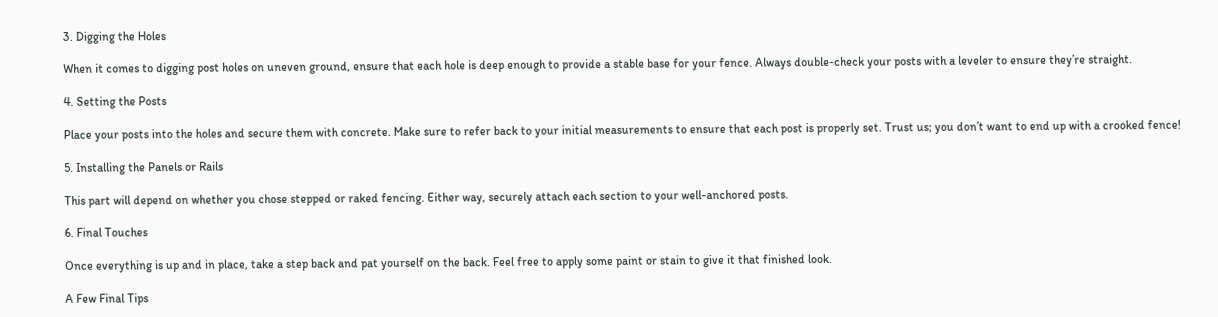3. Digging the Holes

When it comes to digging post holes on uneven ground, ensure that each hole is deep enough to provide a stable base for your fence. Always double-check your posts with a leveler to ensure they’re straight.

4. Setting the Posts

Place your posts into the holes and secure them with concrete. Make sure to refer back to your initial measurements to ensure that each post is properly set. Trust us; you don’t want to end up with a crooked fence!

5. Installing the Panels or Rails

This part will depend on whether you chose stepped or raked fencing. Either way, securely attach each section to your well-anchored posts.

6. Final Touches

Once everything is up and in place, take a step back and pat yourself on the back. Feel free to apply some paint or stain to give it that finished look.

A Few Final Tips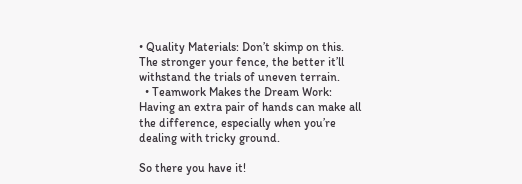• Quality Materials: Don’t skimp on this. The stronger your fence, the better it’ll withstand the trials of uneven terrain.
  • Teamwork Makes the Dream Work: Having an extra pair of hands can make all the difference, especially when you’re dealing with tricky ground.

So there you have it!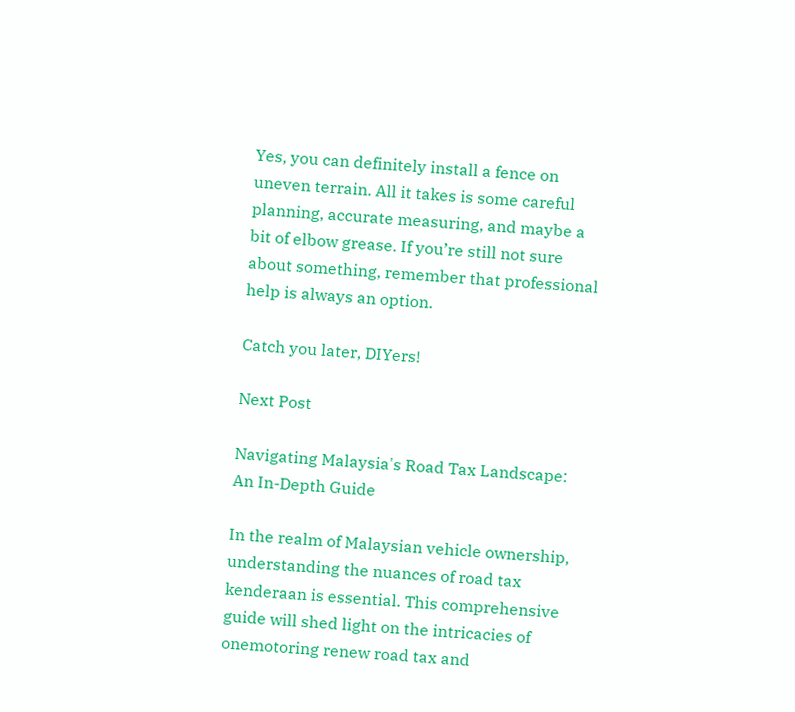Yes, you can definitely install a fence on uneven terrain. All it takes is some careful planning, accurate measuring, and maybe a bit of elbow grease. If you’re still not sure about something, remember that professional help is always an option.

Catch you later, DIYers!

Next Post

Navigating Malaysia's Road Tax Landscape: An In-Depth Guide

In the realm of Malaysian vehicle ownership, understanding the nuances of road tax kenderaan is essential. This comprehensive guide will shed light on the intricacies of onemotoring renew road tax and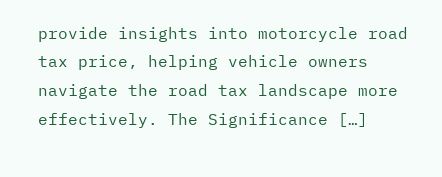provide insights into motorcycle road tax price, helping vehicle owners navigate the road tax landscape more effectively. The Significance […]